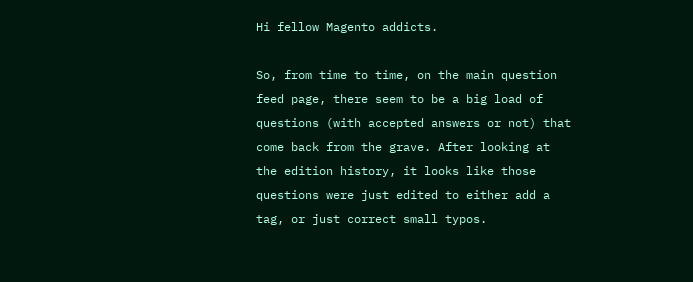Hi fellow Magento addicts.

So, from time to time, on the main question feed page, there seem to be a big load of questions (with accepted answers or not) that come back from the grave. After looking at the edition history, it looks like those questions were just edited to either add a tag, or just correct small typos.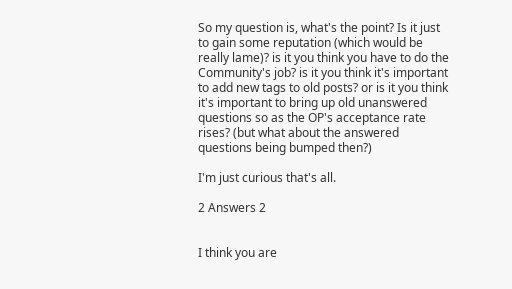So my question is, what's the point? Is it just to gain some reputation (which would be really lame)? is it you think you have to do the Community's job? is it you think it's important to add new tags to old posts? or is it you think it's important to bring up old unanswered questions so as the OP's acceptance rate rises? (but what about the answered questions being bumped then?)

I'm just curious that's all.

2 Answers 2


I think you are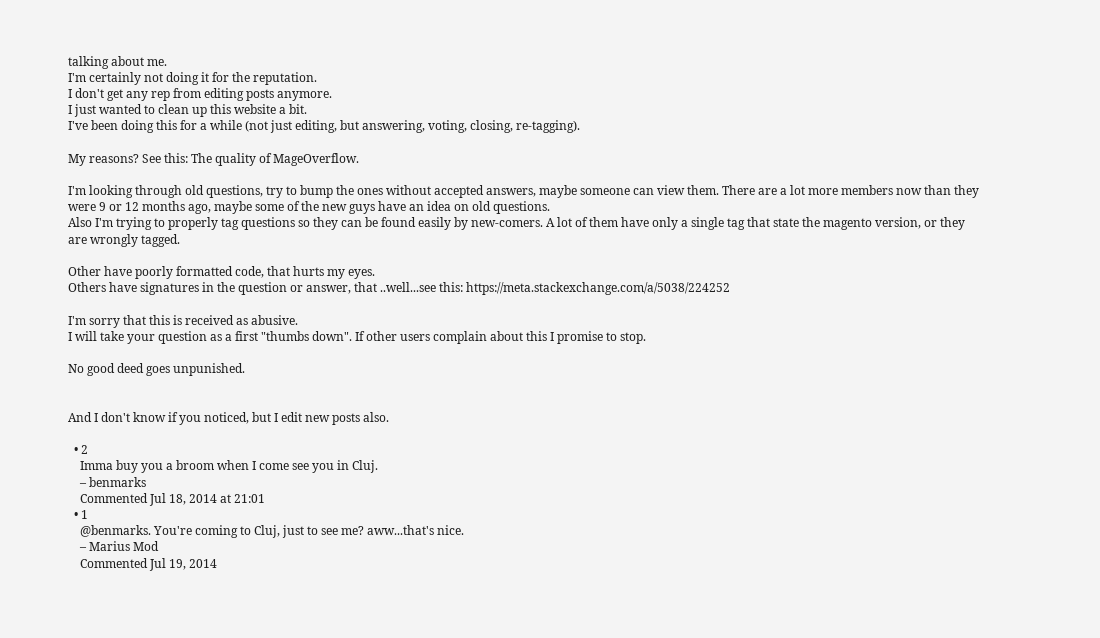talking about me.
I'm certainly not doing it for the reputation.
I don't get any rep from editing posts anymore.
I just wanted to clean up this website a bit.
I've been doing this for a while (not just editing, but answering, voting, closing, re-tagging).

My reasons? See this: The quality of MageOverflow.

I'm looking through old questions, try to bump the ones without accepted answers, maybe someone can view them. There are a lot more members now than they were 9 or 12 months ago, maybe some of the new guys have an idea on old questions.
Also I'm trying to properly tag questions so they can be found easily by new-comers. A lot of them have only a single tag that state the magento version, or they are wrongly tagged.

Other have poorly formatted code, that hurts my eyes.
Others have signatures in the question or answer, that ..well...see this: https://meta.stackexchange.com/a/5038/224252

I'm sorry that this is received as abusive.
I will take your question as a first "thumbs down". If other users complain about this I promise to stop.

No good deed goes unpunished.


And I don't know if you noticed, but I edit new posts also.

  • 2
    Imma buy you a broom when I come see you in Cluj.
    – benmarks
    Commented Jul 18, 2014 at 21:01
  • 1
    @benmarks. You're coming to Cluj, just to see me? aww...that's nice.
    – Marius Mod
    Commented Jul 19, 2014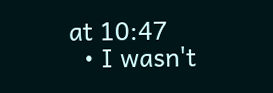at 10:47
  • I wasn't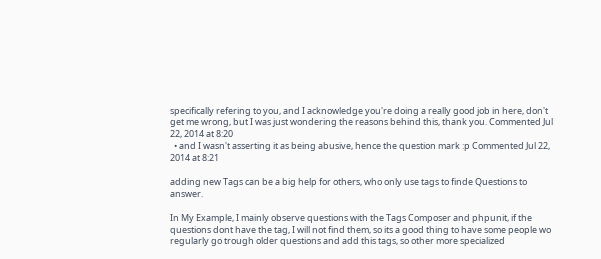specifically refering to you, and I acknowledge you're doing a really good job in here, don't get me wrong, but I was just wondering the reasons behind this, thank you. Commented Jul 22, 2014 at 8:20
  • and I wasn't asserting it as being abusive, hence the question mark :p Commented Jul 22, 2014 at 8:21

adding new Tags can be a big help for others, who only use tags to finde Questions to answer.

In My Example, I mainly observe questions with the Tags Composer and phpunit, if the questions dont have the tag, I will not find them, so its a good thing to have some people wo regularly go trough older questions and add this tags, so other more specialized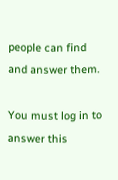people can find and answer them.

You must log in to answer this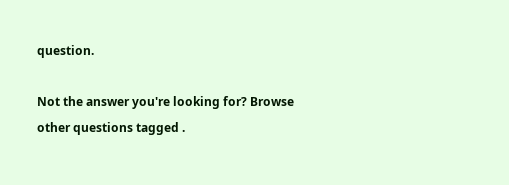question.

Not the answer you're looking for? Browse other questions tagged .